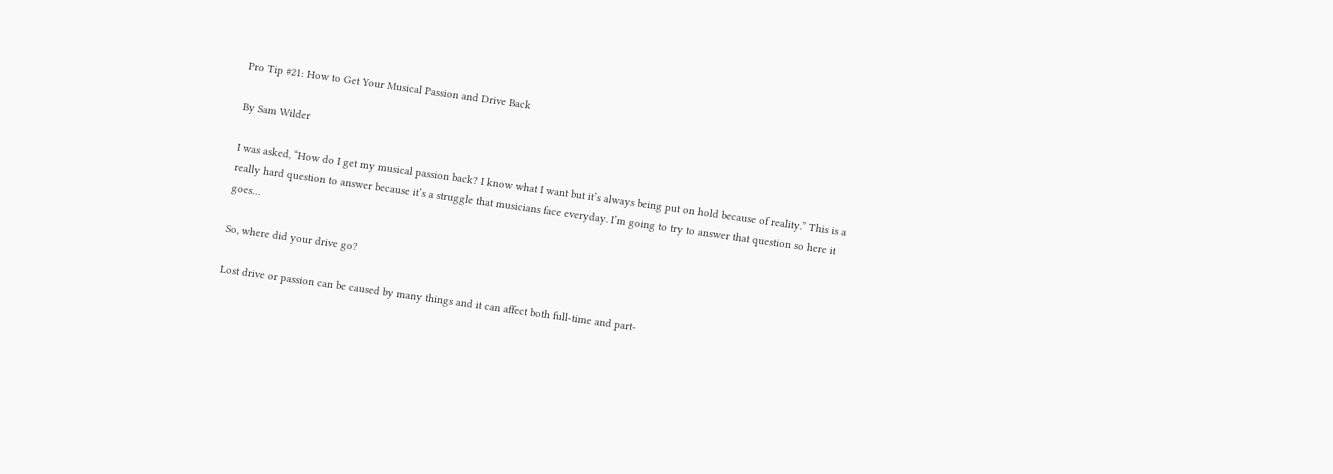Pro Tip #21: How to Get Your Musical Passion and Drive Back

By Sam Wilder

I was asked, “How do I get my musical passion back? I know what I want but it’s always being put on hold because of reality.” This is a really hard question to answer because it’s a struggle that musicians face everyday. I’m going to try to answer that question so here it goes…

So, where did your drive go?

Lost drive or passion can be caused by many things and it can affect both full-time and part-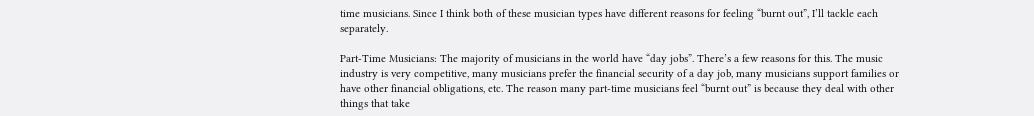time musicians. Since I think both of these musician types have different reasons for feeling “burnt out”, I’ll tackle each separately.

Part-Time Musicians: The majority of musicians in the world have “day jobs”. There’s a few reasons for this. The music industry is very competitive, many musicians prefer the financial security of a day job, many musicians support families or have other financial obligations, etc. The reason many part-time musicians feel “burnt out” is because they deal with other things that take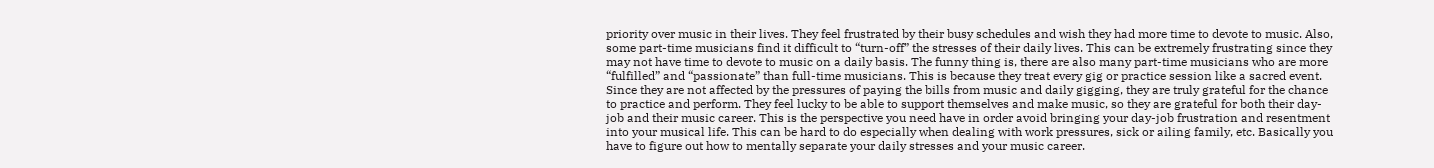priority over music in their lives. They feel frustrated by their busy schedules and wish they had more time to devote to music. Also, some part-time musicians find it difficult to “turn-off” the stresses of their daily lives. This can be extremely frustrating since they may not have time to devote to music on a daily basis. The funny thing is, there are also many part-time musicians who are more “fulfilled” and “passionate” than full-time musicians. This is because they treat every gig or practice session like a sacred event. Since they are not affected by the pressures of paying the bills from music and daily gigging, they are truly grateful for the chance to practice and perform. They feel lucky to be able to support themselves and make music, so they are grateful for both their day-job and their music career. This is the perspective you need have in order avoid bringing your day-job frustration and resentment into your musical life. This can be hard to do especially when dealing with work pressures, sick or ailing family, etc. Basically you have to figure out how to mentally separate your daily stresses and your music career.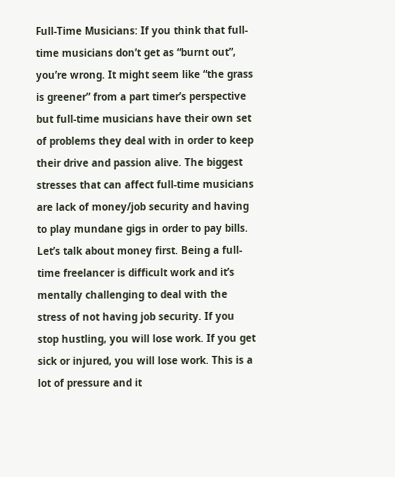Full-Time Musicians: If you think that full-time musicians don’t get as “burnt out”, you’re wrong. It might seem like “the grass is greener” from a part timer’s perspective but full-time musicians have their own set of problems they deal with in order to keep their drive and passion alive. The biggest stresses that can affect full-time musicians are lack of money/job security and having to play mundane gigs in order to pay bills. Let’s talk about money first. Being a full-time freelancer is difficult work and it’s mentally challenging to deal with the stress of not having job security. If you stop hustling, you will lose work. If you get sick or injured, you will lose work. This is a lot of pressure and it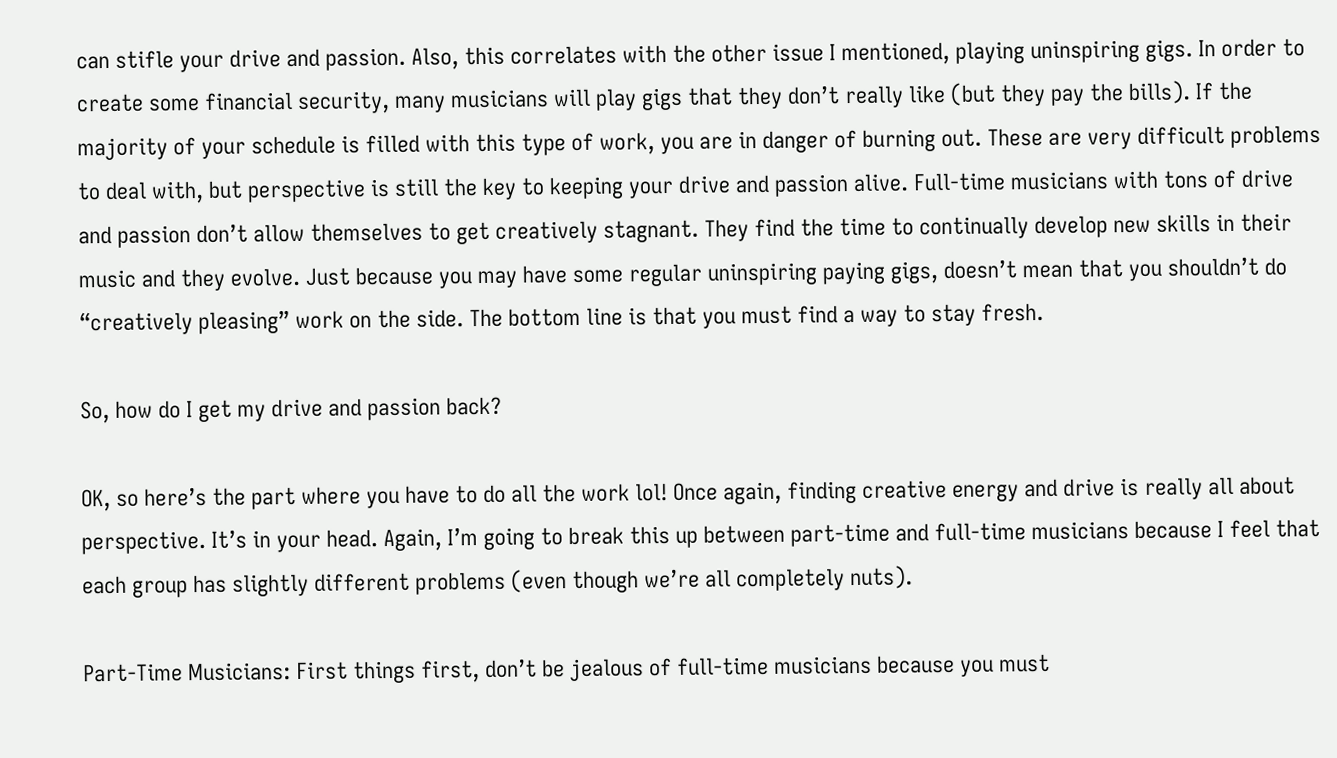can stifle your drive and passion. Also, this correlates with the other issue I mentioned, playing uninspiring gigs. In order to create some financial security, many musicians will play gigs that they don’t really like (but they pay the bills). If the majority of your schedule is filled with this type of work, you are in danger of burning out. These are very difficult problems to deal with, but perspective is still the key to keeping your drive and passion alive. Full-time musicians with tons of drive and passion don’t allow themselves to get creatively stagnant. They find the time to continually develop new skills in their music and they evolve. Just because you may have some regular uninspiring paying gigs, doesn’t mean that you shouldn’t do “creatively pleasing” work on the side. The bottom line is that you must find a way to stay fresh.

So, how do I get my drive and passion back?

OK, so here’s the part where you have to do all the work lol! Once again, finding creative energy and drive is really all about perspective. It’s in your head. Again, I’m going to break this up between part-time and full-time musicians because I feel that each group has slightly different problems (even though we’re all completely nuts).

Part-Time Musicians: First things first, don’t be jealous of full-time musicians because you must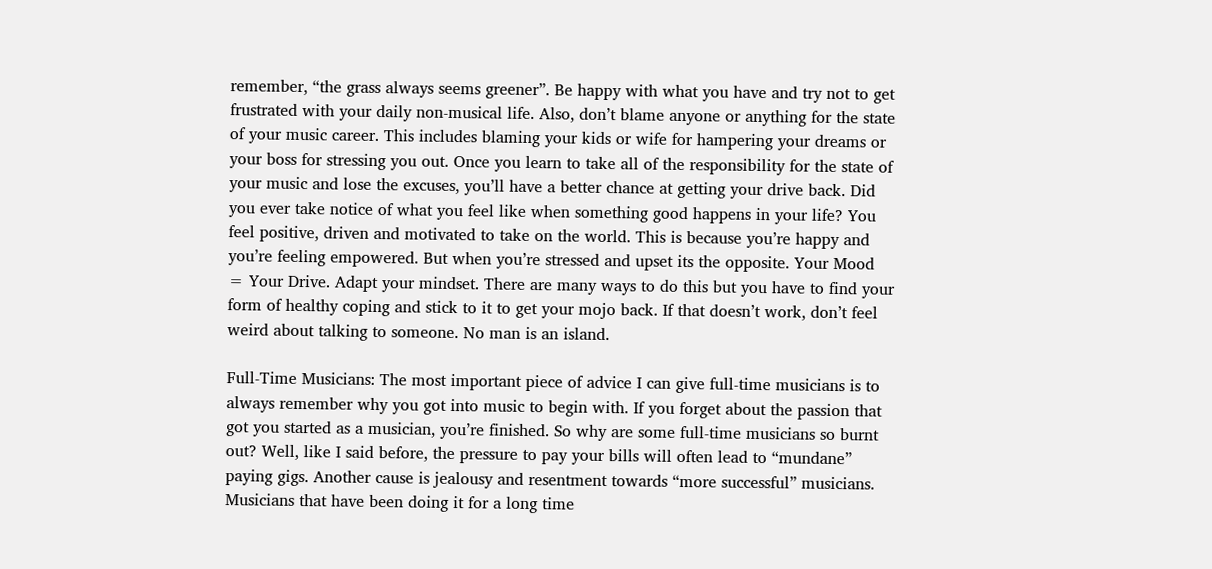remember, “the grass always seems greener”. Be happy with what you have and try not to get frustrated with your daily non-musical life. Also, don’t blame anyone or anything for the state of your music career. This includes blaming your kids or wife for hampering your dreams or your boss for stressing you out. Once you learn to take all of the responsibility for the state of your music and lose the excuses, you’ll have a better chance at getting your drive back. Did you ever take notice of what you feel like when something good happens in your life? You feel positive, driven and motivated to take on the world. This is because you’re happy and you’re feeling empowered. But when you’re stressed and upset its the opposite. Your Mood = Your Drive. Adapt your mindset. There are many ways to do this but you have to find your form of healthy coping and stick to it to get your mojo back. If that doesn’t work, don’t feel weird about talking to someone. No man is an island.

Full-Time Musicians: The most important piece of advice I can give full-time musicians is to always remember why you got into music to begin with. If you forget about the passion that got you started as a musician, you’re finished. So why are some full-time musicians so burnt out? Well, like I said before, the pressure to pay your bills will often lead to “mundane” paying gigs. Another cause is jealousy and resentment towards “more successful” musicians. Musicians that have been doing it for a long time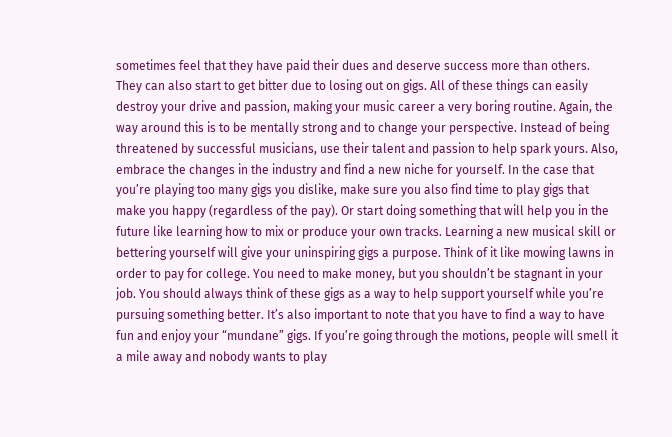sometimes feel that they have paid their dues and deserve success more than others. They can also start to get bitter due to losing out on gigs. All of these things can easily destroy your drive and passion, making your music career a very boring routine. Again, the way around this is to be mentally strong and to change your perspective. Instead of being threatened by successful musicians, use their talent and passion to help spark yours. Also, embrace the changes in the industry and find a new niche for yourself. In the case that you’re playing too many gigs you dislike, make sure you also find time to play gigs that make you happy (regardless of the pay). Or start doing something that will help you in the future like learning how to mix or produce your own tracks. Learning a new musical skill or bettering yourself will give your uninspiring gigs a purpose. Think of it like mowing lawns in order to pay for college. You need to make money, but you shouldn’t be stagnant in your job. You should always think of these gigs as a way to help support yourself while you’re pursuing something better. It’s also important to note that you have to find a way to have fun and enjoy your “mundane” gigs. If you’re going through the motions, people will smell it a mile away and nobody wants to play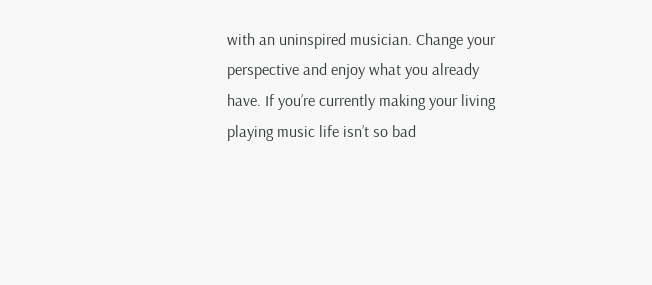with an uninspired musician. Change your perspective and enjoy what you already have. If you’re currently making your living playing music life isn’t so bad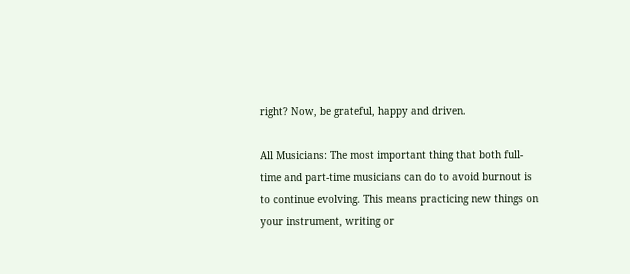right? Now, be grateful, happy and driven.

All Musicians: The most important thing that both full-time and part-time musicians can do to avoid burnout is to continue evolving. This means practicing new things on your instrument, writing or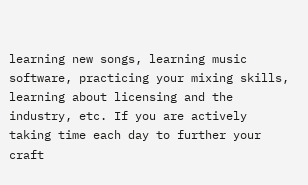learning new songs, learning music software, practicing your mixing skills, learning about licensing and the industry, etc. If you are actively taking time each day to further your craft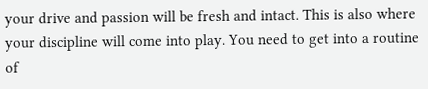your drive and passion will be fresh and intact. This is also where your discipline will come into play. You need to get into a routine of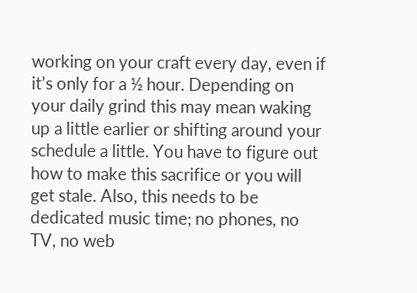working on your craft every day, even if it’s only for a ½ hour. Depending on your daily grind this may mean waking up a little earlier or shifting around your schedule a little. You have to figure out how to make this sacrifice or you will get stale. Also, this needs to be dedicated music time; no phones, no TV, no web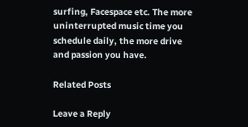surfing, Facespace etc. The more uninterrupted music time you schedule daily, the more drive and passion you have.

Related Posts

Leave a Reply